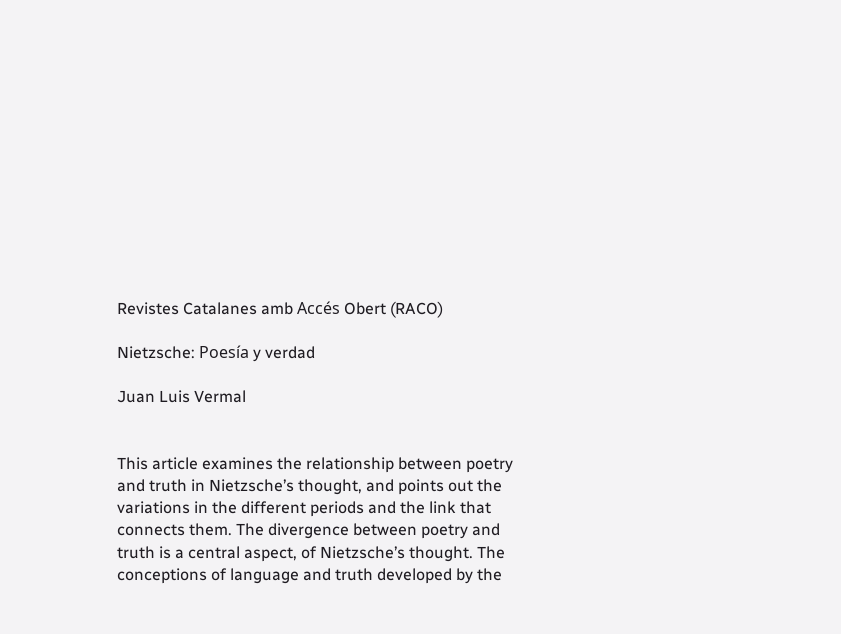Revistes Catalanes amb Accés Obert (RACO)

Nietzsche: Poesía y verdad

Juan Luis Vermal


This article examines the relationship between poetry and truth in Nietzsche’s thought, and points out the variations in the different periods and the link that connects them. The divergence between poetry and truth is a central aspect, of Nietzsche’s thought. The conceptions of language and truth developed by the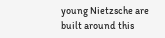young Nietzsche are built around this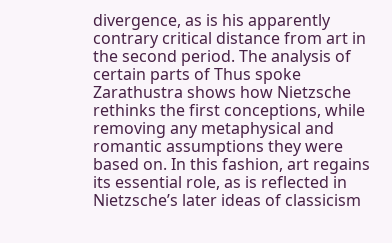divergence, as is his apparently contrary critical distance from art in the second period. The analysis of certain parts of Thus spoke Zarathustra shows how Nietzsche rethinks the first conceptions, while removing any metaphysical and romantic assumptions they were based on. In this fashion, art regains its essential role, as is reflected in Nietzsche’s later ideas of classicism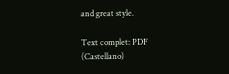and great style.

Text complet: PDF (Castellano)